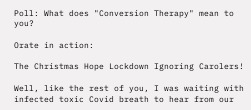Poll: What does "Conversion Therapy" mean to you?

Orate in action:

The Christmas Hope Lockdown Ignoring Carolers!

Well, like the rest of you, I was waiting with infected toxic Covid breath to hear from our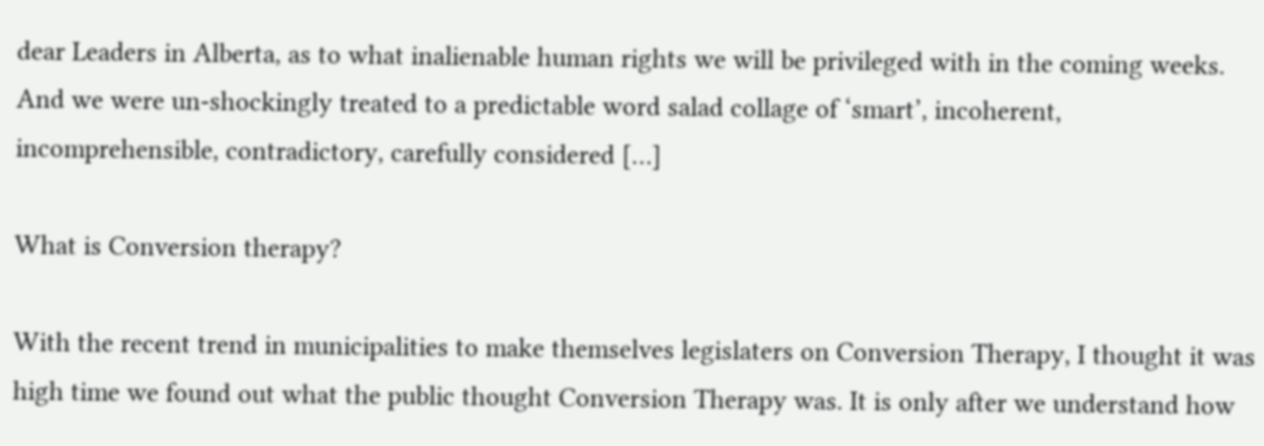dear Leaders in Alberta, as to what inalienable human rights we will be privileged with in the coming weeks. And we were un-shockingly treated to a predictable word salad collage of ‘smart’, incoherent, incomprehensible, contradictory, carefully considered […]

What is Conversion therapy?

With the recent trend in municipalities to make themselves legislaters on Conversion Therapy, I thought it was high time we found out what the public thought Conversion Therapy was. It is only after we understand how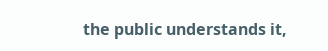the public understands it,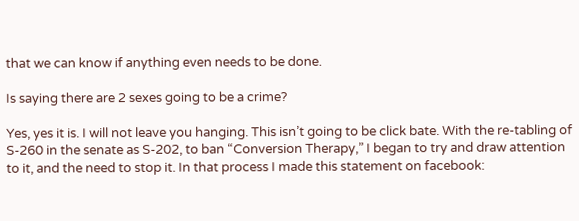that we can know if anything even needs to be done.

Is saying there are 2 sexes going to be a crime?

Yes, yes it is. I will not leave you hanging. This isn’t going to be click bate. With the re-tabling of S-260 in the senate as S-202, to ban “Conversion Therapy,” I began to try and draw attention to it, and the need to stop it. In that process I made this statement on facebook: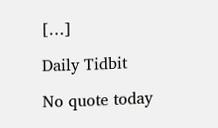[…]

Daily Tidbit

No quote today